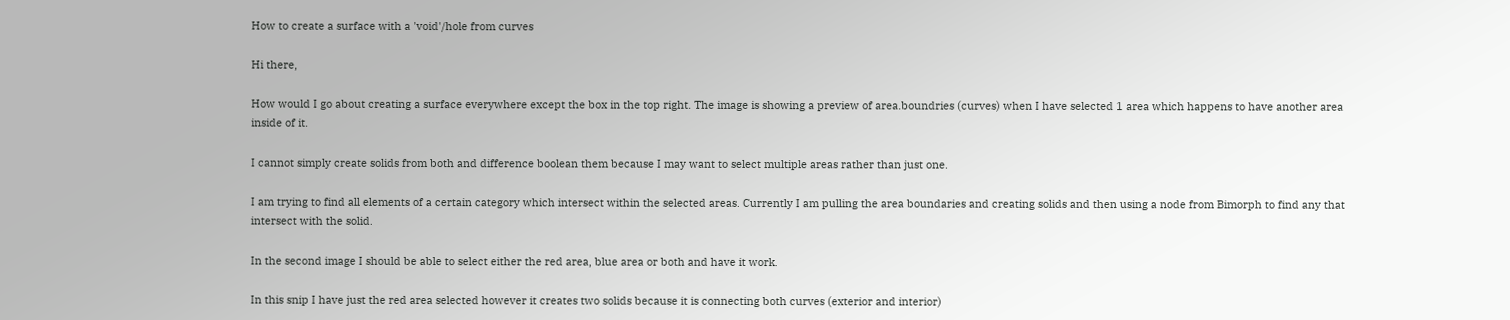How to create a surface with a 'void'/hole from curves

Hi there,

How would I go about creating a surface everywhere except the box in the top right. The image is showing a preview of area.boundries (curves) when I have selected 1 area which happens to have another area inside of it.

I cannot simply create solids from both and difference boolean them because I may want to select multiple areas rather than just one.

I am trying to find all elements of a certain category which intersect within the selected areas. Currently I am pulling the area boundaries and creating solids and then using a node from Bimorph to find any that intersect with the solid.

In the second image I should be able to select either the red area, blue area or both and have it work.

In this snip I have just the red area selected however it creates two solids because it is connecting both curves (exterior and interior)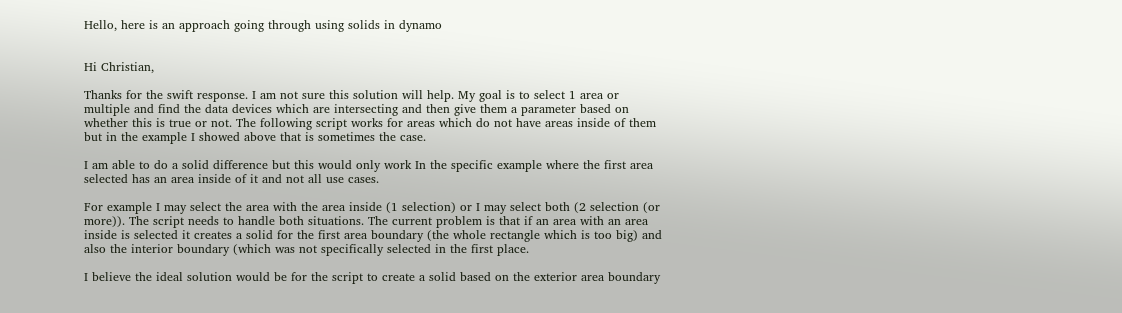Hello, here is an approach going through using solids in dynamo


Hi Christian,

Thanks for the swift response. I am not sure this solution will help. My goal is to select 1 area or multiple and find the data devices which are intersecting and then give them a parameter based on whether this is true or not. The following script works for areas which do not have areas inside of them but in the example I showed above that is sometimes the case.

I am able to do a solid difference but this would only work In the specific example where the first area selected has an area inside of it and not all use cases.

For example I may select the area with the area inside (1 selection) or I may select both (2 selection (or more)). The script needs to handle both situations. The current problem is that if an area with an area inside is selected it creates a solid for the first area boundary (the whole rectangle which is too big) and also the interior boundary (which was not specifically selected in the first place.

I believe the ideal solution would be for the script to create a solid based on the exterior area boundary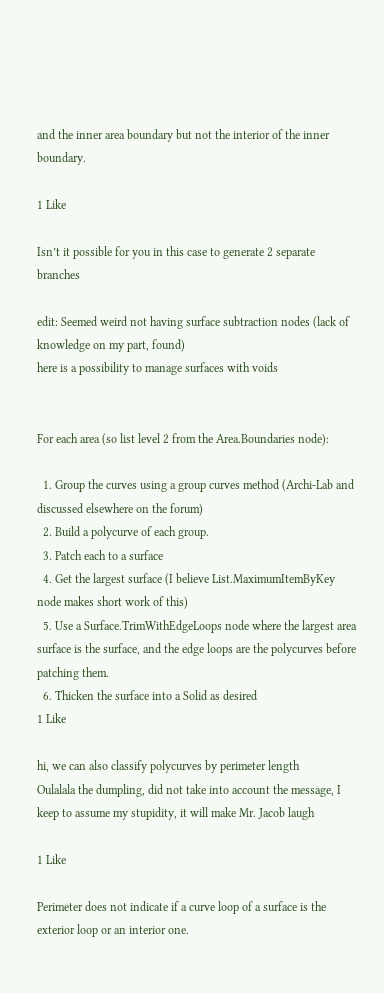and the inner area boundary but not the interior of the inner boundary.

1 Like

Isn’t it possible for you in this case to generate 2 separate branches

edit: Seemed weird not having surface subtraction nodes (lack of knowledge on my part, found)
here is a possibility to manage surfaces with voids


For each area (so list level 2 from the Area.Boundaries node):

  1. Group the curves using a group curves method (Archi-Lab and discussed elsewhere on the forum)
  2. Build a polycurve of each group.
  3. Patch each to a surface
  4. Get the largest surface (I believe List.MaximumItemByKey node makes short work of this)
  5. Use a Surface.TrimWithEdgeLoops node where the largest area surface is the surface, and the edge loops are the polycurves before patching them.
  6. Thicken the surface into a Solid as desired
1 Like

hi, we can also classify polycurves by perimeter length
Oulalala the dumpling, did not take into account the message, I keep to assume my stupidity, it will make Mr. Jacob laugh

1 Like

Perimeter does not indicate if a curve loop of a surface is the exterior loop or an interior one.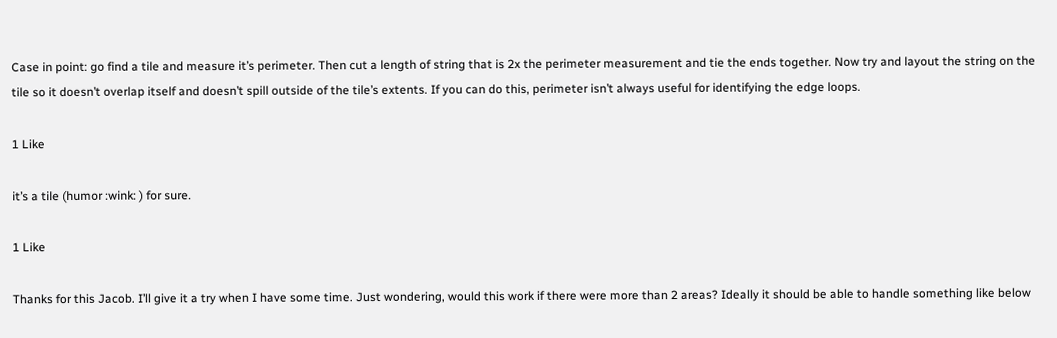Case in point: go find a tile and measure it’s perimeter. Then cut a length of string that is 2x the perimeter measurement and tie the ends together. Now try and layout the string on the tile so it doesn’t overlap itself and doesn’t spill outside of the tile’s extents. If you can do this, perimeter isn’t always useful for identifying the edge loops.

1 Like

it’s a tile (humor :wink: ) for sure.

1 Like

Thanks for this Jacob. I’ll give it a try when I have some time. Just wondering, would this work if there were more than 2 areas? Ideally it should be able to handle something like below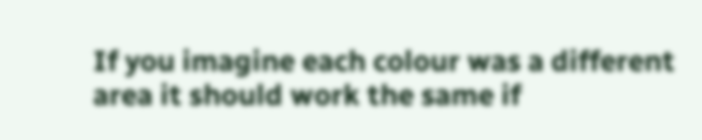If you imagine each colour was a different area it should work the same if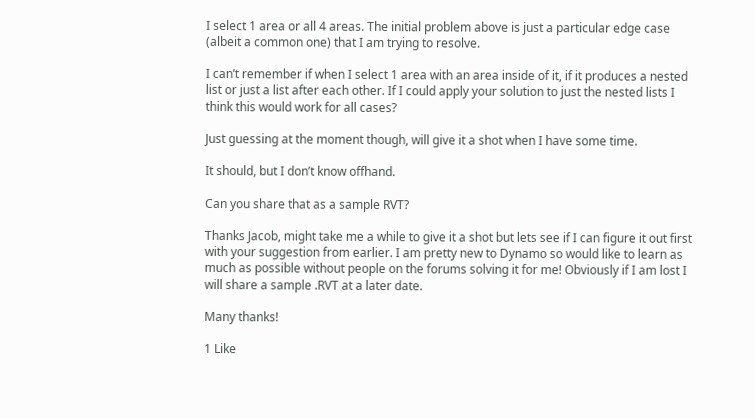I select 1 area or all 4 areas. The initial problem above is just a particular edge case (albeit a common one) that I am trying to resolve.

I can’t remember if when I select 1 area with an area inside of it, if it produces a nested list or just a list after each other. If I could apply your solution to just the nested lists I think this would work for all cases?

Just guessing at the moment though, will give it a shot when I have some time.

It should, but I don’t know offhand.

Can you share that as a sample RVT?

Thanks Jacob, might take me a while to give it a shot but lets see if I can figure it out first with your suggestion from earlier. I am pretty new to Dynamo so would like to learn as much as possible without people on the forums solving it for me! Obviously if I am lost I will share a sample .RVT at a later date.

Many thanks!

1 Like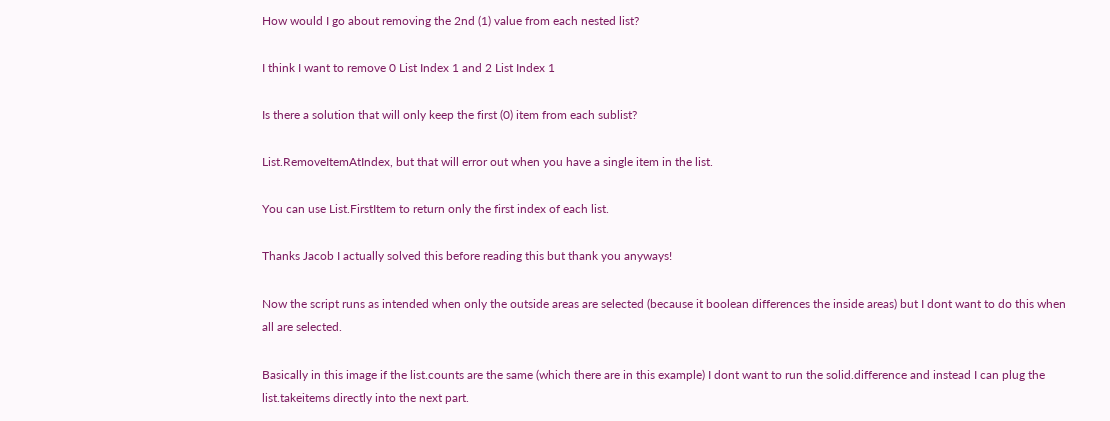How would I go about removing the 2nd (1) value from each nested list?

I think I want to remove 0 List Index 1 and 2 List Index 1

Is there a solution that will only keep the first (0) item from each sublist?

List.RemoveItemAtIndex, but that will error out when you have a single item in the list.

You can use List.FirstItem to return only the first index of each list.

Thanks Jacob I actually solved this before reading this but thank you anyways!

Now the script runs as intended when only the outside areas are selected (because it boolean differences the inside areas) but I dont want to do this when all are selected.

Basically in this image if the list.counts are the same (which there are in this example) I dont want to run the solid.difference and instead I can plug the list.takeitems directly into the next part.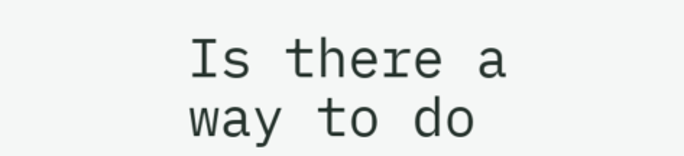Is there a way to do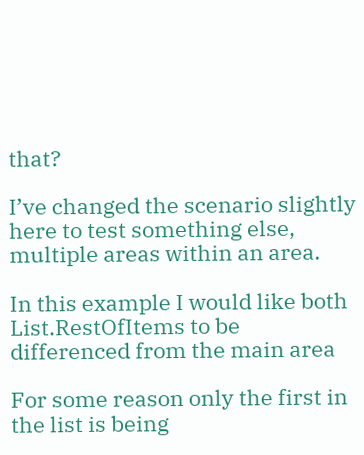that?

I’ve changed the scenario slightly here to test something else, multiple areas within an area.

In this example I would like both List.RestOfItems to be differenced from the main area

For some reason only the first in the list is being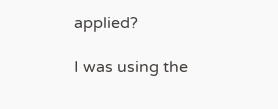applied?

I was using the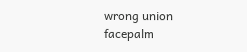wrong union facepalm